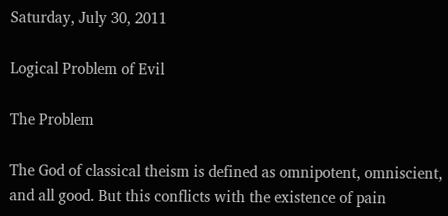Saturday, July 30, 2011

Logical Problem of Evil

The Problem

The God of classical theism is defined as omnipotent, omniscient, and all good. But this conflicts with the existence of pain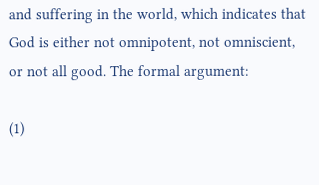and suffering in the world, which indicates that God is either not omnipotent, not omniscient, or not all good. The formal argument:

(1)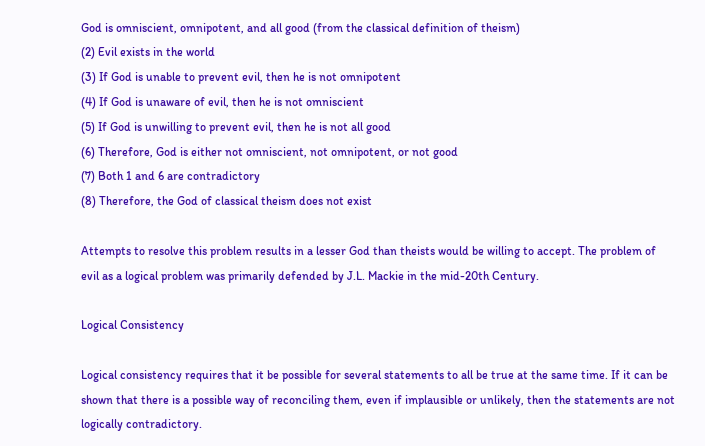God is omniscient, omnipotent, and all good (from the classical definition of theism)
(2) Evil exists in the world
(3) If God is unable to prevent evil, then he is not omnipotent
(4) If God is unaware of evil, then he is not omniscient
(5) If God is unwilling to prevent evil, then he is not all good
(6) Therefore, God is either not omniscient, not omnipotent, or not good
(7) Both 1 and 6 are contradictory
(8) Therefore, the God of classical theism does not exist

Attempts to resolve this problem results in a lesser God than theists would be willing to accept. The problem of evil as a logical problem was primarily defended by J.L. Mackie in the mid-20th Century.

Logical Consistency

Logical consistency requires that it be possible for several statements to all be true at the same time. If it can be shown that there is a possible way of reconciling them, even if implausible or unlikely, then the statements are not logically contradictory.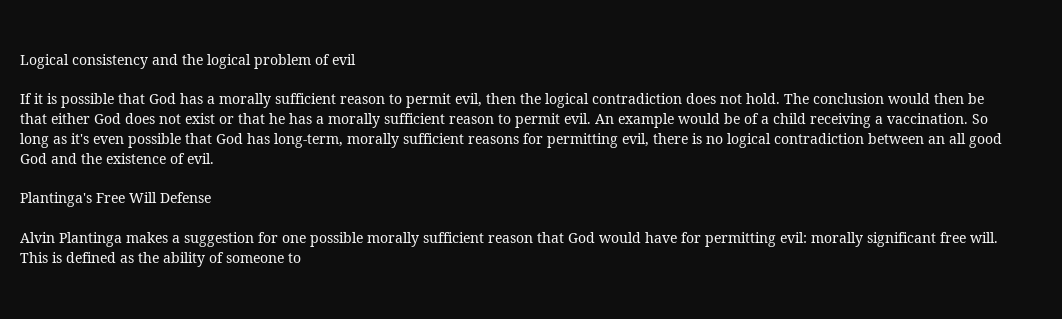Logical consistency and the logical problem of evil

If it is possible that God has a morally sufficient reason to permit evil, then the logical contradiction does not hold. The conclusion would then be that either God does not exist or that he has a morally sufficient reason to permit evil. An example would be of a child receiving a vaccination. So long as it's even possible that God has long-term, morally sufficient reasons for permitting evil, there is no logical contradiction between an all good God and the existence of evil.

Plantinga's Free Will Defense

Alvin Plantinga makes a suggestion for one possible morally sufficient reason that God would have for permitting evil: morally significant free will. This is defined as the ability of someone to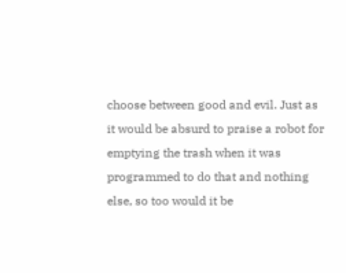choose between good and evil. Just as it would be absurd to praise a robot for emptying the trash when it was programmed to do that and nothing else, so too would it be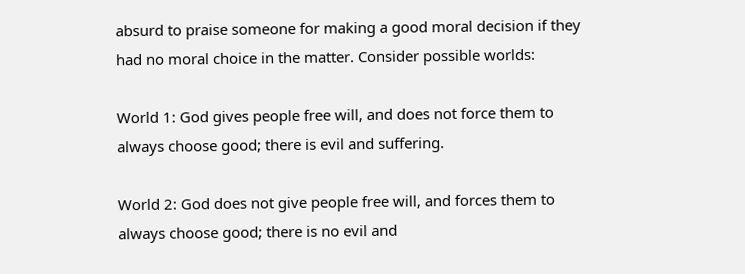absurd to praise someone for making a good moral decision if they had no moral choice in the matter. Consider possible worlds:

World 1: God gives people free will, and does not force them to always choose good; there is evil and suffering.

World 2: God does not give people free will, and forces them to always choose good; there is no evil and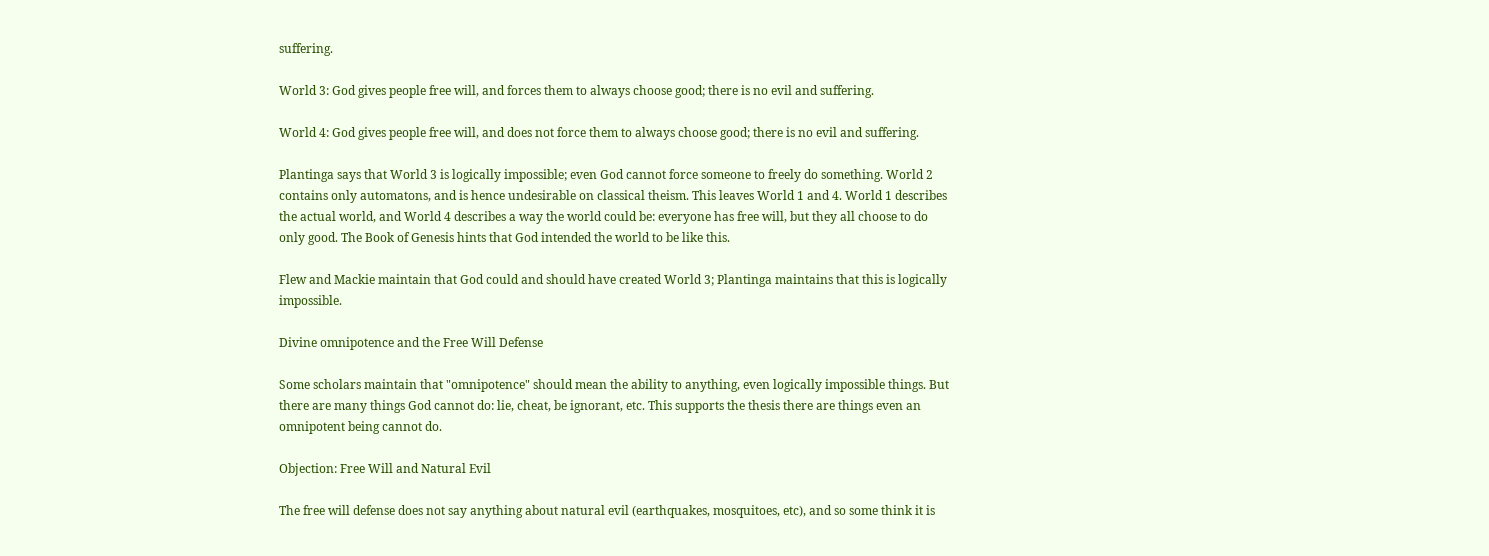suffering.

World 3: God gives people free will, and forces them to always choose good; there is no evil and suffering.

World 4: God gives people free will, and does not force them to always choose good; there is no evil and suffering.

Plantinga says that World 3 is logically impossible; even God cannot force someone to freely do something. World 2 contains only automatons, and is hence undesirable on classical theism. This leaves World 1 and 4. World 1 describes the actual world, and World 4 describes a way the world could be: everyone has free will, but they all choose to do only good. The Book of Genesis hints that God intended the world to be like this.

Flew and Mackie maintain that God could and should have created World 3; Plantinga maintains that this is logically impossible.

Divine omnipotence and the Free Will Defense

Some scholars maintain that "omnipotence" should mean the ability to anything, even logically impossible things. But there are many things God cannot do: lie, cheat, be ignorant, etc. This supports the thesis there are things even an omnipotent being cannot do.

Objection: Free Will and Natural Evil

The free will defense does not say anything about natural evil (earthquakes, mosquitoes, etc), and so some think it is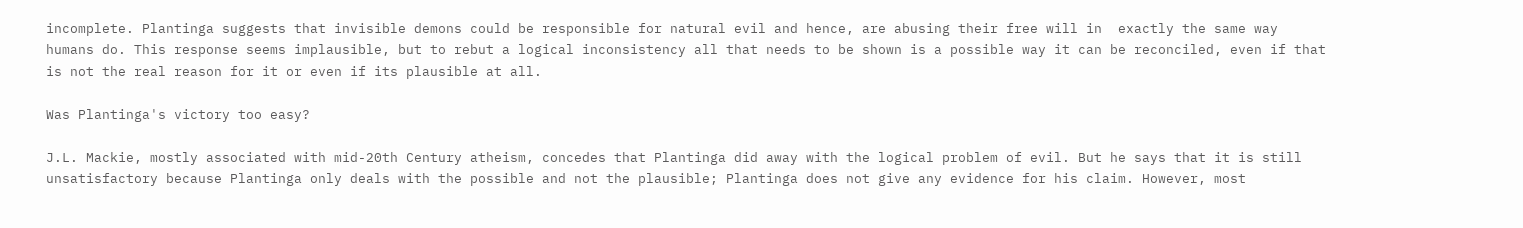incomplete. Plantinga suggests that invisible demons could be responsible for natural evil and hence, are abusing their free will in  exactly the same way humans do. This response seems implausible, but to rebut a logical inconsistency all that needs to be shown is a possible way it can be reconciled, even if that is not the real reason for it or even if its plausible at all.

Was Plantinga's victory too easy?

J.L. Mackie, mostly associated with mid-20th Century atheism, concedes that Plantinga did away with the logical problem of evil. But he says that it is still unsatisfactory because Plantinga only deals with the possible and not the plausible; Plantinga does not give any evidence for his claim. However, most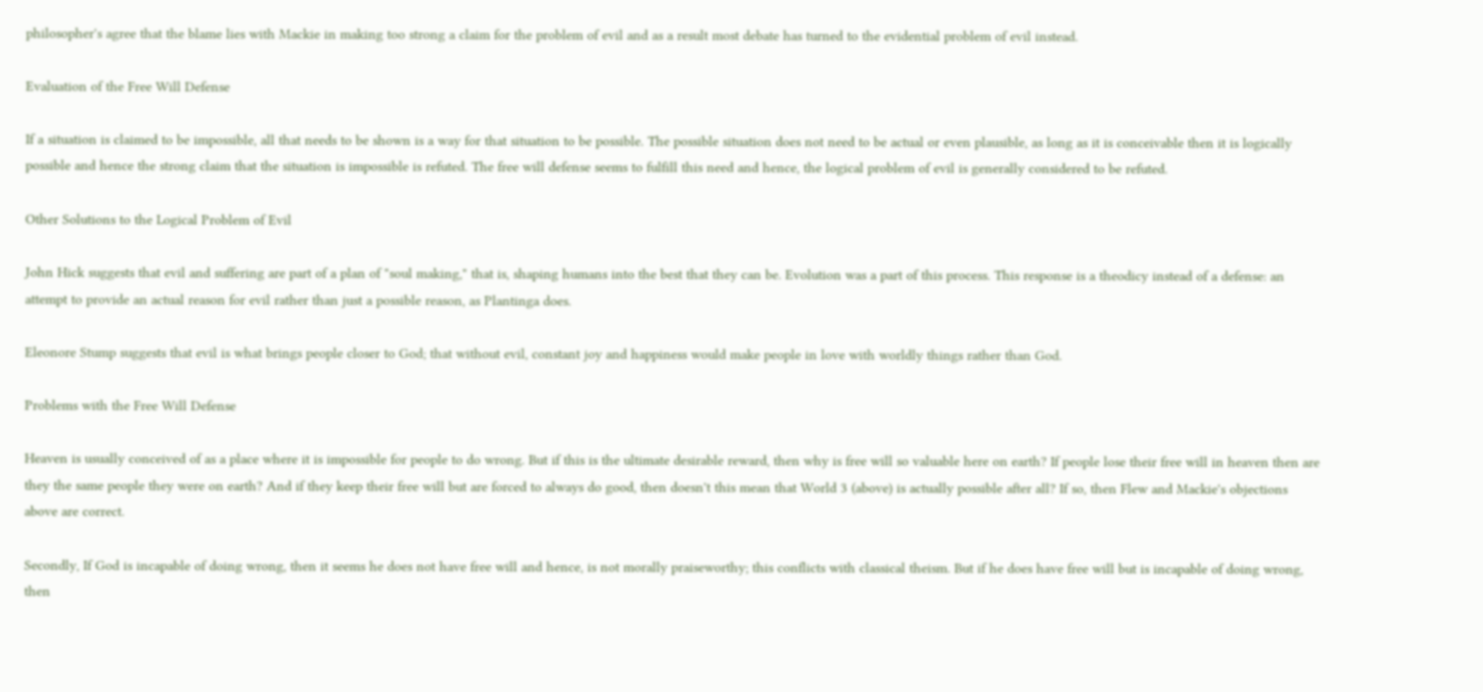philosopher's agree that the blame lies with Mackie in making too strong a claim for the problem of evil and as a result most debate has turned to the evidential problem of evil instead.

Evaluation of the Free Will Defense

If a situation is claimed to be impossible, all that needs to be shown is a way for that situation to be possible. The possible situation does not need to be actual or even plausible, as long as it is conceivable then it is logically possible and hence the strong claim that the situation is impossible is refuted. The free will defense seems to fulfill this need and hence, the logical problem of evil is generally considered to be refuted.

Other Solutions to the Logical Problem of Evil

John Hick suggests that evil and suffering are part of a plan of "soul making," that is, shaping humans into the best that they can be. Evolution was a part of this process. This response is a theodicy instead of a defense: an attempt to provide an actual reason for evil rather than just a possible reason, as Plantinga does.

Eleonore Stump suggests that evil is what brings people closer to God; that without evil, constant joy and happiness would make people in love with worldly things rather than God.

Problems with the Free Will Defense

Heaven is usually conceived of as a place where it is impossible for people to do wrong. But if this is the ultimate desirable reward, then why is free will so valuable here on earth? If people lose their free will in heaven then are they the same people they were on earth? And if they keep their free will but are forced to always do good, then doesn't this mean that World 3 (above) is actually possible after all? If so, then Flew and Mackie's objections above are correct.

Secondly, If God is incapable of doing wrong, then it seems he does not have free will and hence, is not morally praiseworthy; this conflicts with classical theism. But if he does have free will but is incapable of doing wrong, then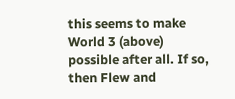this seems to make World 3 (above) possible after all. If so, then Flew and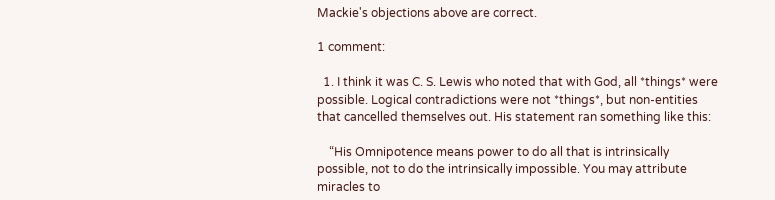Mackie's objections above are correct.

1 comment:

  1. I think it was C. S. Lewis who noted that with God, all *things* were possible. Logical contradictions were not *things*, but non-entities that cancelled themselves out. His statement ran something like this:

    “His Omnipotence means power to do all that is intrinsically possible, not to do the intrinsically impossible. You may attribute miracles to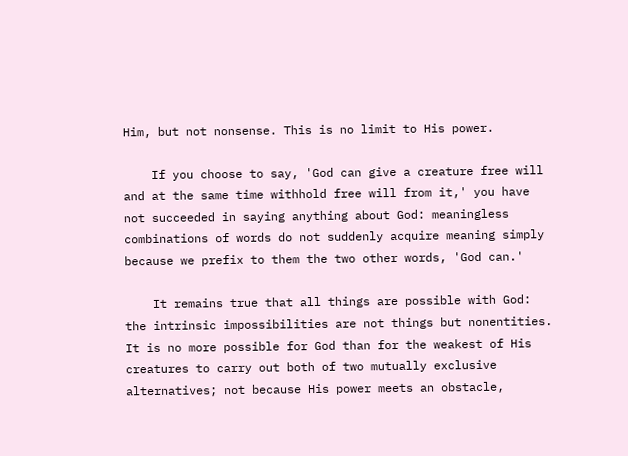Him, but not nonsense. This is no limit to His power.

    If you choose to say, 'God can give a creature free will and at the same time withhold free will from it,' you have not succeeded in saying anything about God: meaningless combinations of words do not suddenly acquire meaning simply because we prefix to them the two other words, 'God can.'

    It remains true that all things are possible with God: the intrinsic impossibilities are not things but nonentities. It is no more possible for God than for the weakest of His creatures to carry out both of two mutually exclusive alternatives; not because His power meets an obstacle,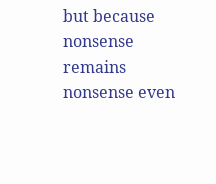but because nonsense remains nonsense even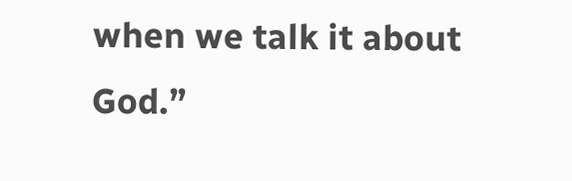when we talk it about God.”